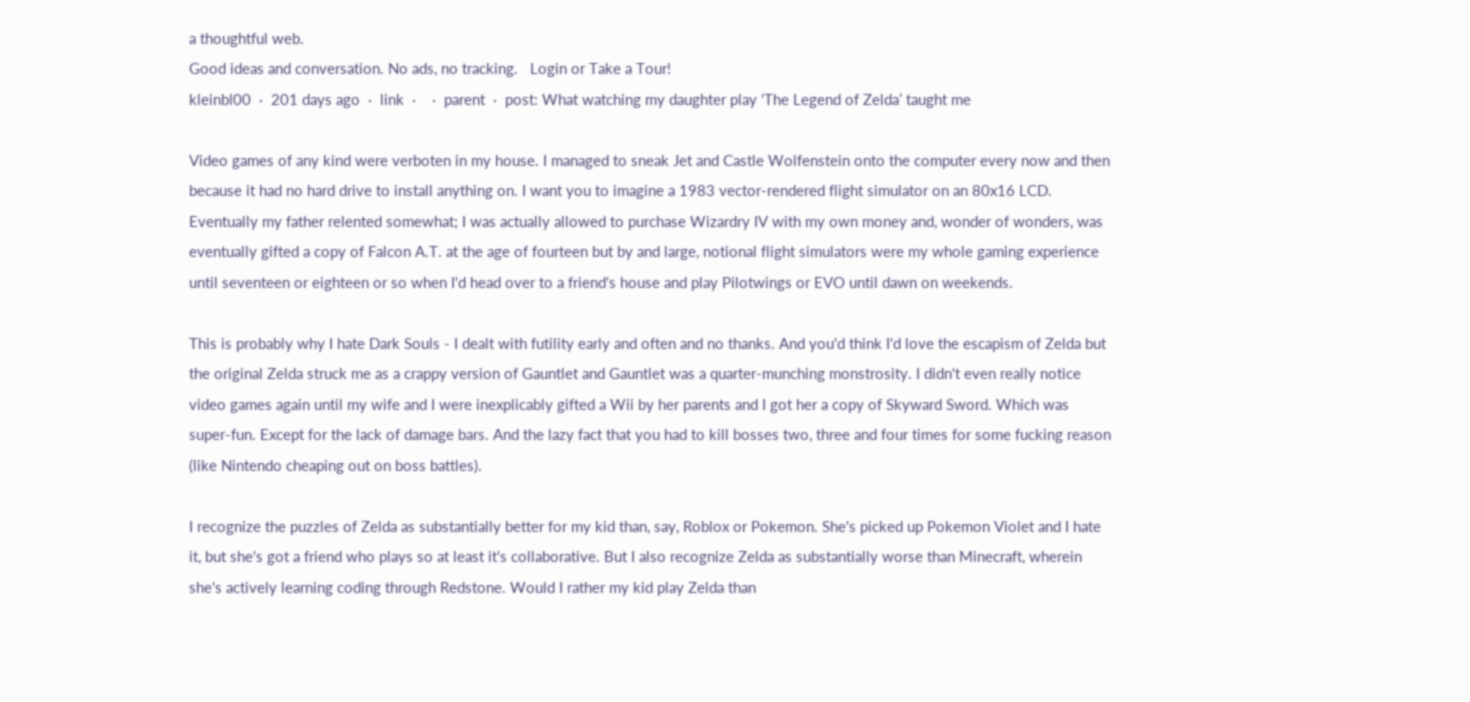a thoughtful web.
Good ideas and conversation. No ads, no tracking.   Login or Take a Tour!
kleinbl00  ·  201 days ago  ·  link  ·    ·  parent  ·  post: What watching my daughter play ‘The Legend of Zelda’ taught me

Video games of any kind were verboten in my house. I managed to sneak Jet and Castle Wolfenstein onto the computer every now and then because it had no hard drive to install anything on. I want you to imagine a 1983 vector-rendered flight simulator on an 80x16 LCD. Eventually my father relented somewhat; I was actually allowed to purchase Wizardry IV with my own money and, wonder of wonders, was eventually gifted a copy of Falcon A.T. at the age of fourteen but by and large, notional flight simulators were my whole gaming experience until seventeen or eighteen or so when I'd head over to a friend's house and play Pilotwings or EVO until dawn on weekends.

This is probably why I hate Dark Souls - I dealt with futility early and often and no thanks. And you'd think I'd love the escapism of Zelda but the original Zelda struck me as a crappy version of Gauntlet and Gauntlet was a quarter-munching monstrosity. I didn't even really notice video games again until my wife and I were inexplicably gifted a Wii by her parents and I got her a copy of Skyward Sword. Which was super-fun. Except for the lack of damage bars. And the lazy fact that you had to kill bosses two, three and four times for some fucking reason (like Nintendo cheaping out on boss battles).

I recognize the puzzles of Zelda as substantially better for my kid than, say, Roblox or Pokemon. She's picked up Pokemon Violet and I hate it, but she's got a friend who plays so at least it's collaborative. But I also recognize Zelda as substantially worse than Minecraft, wherein she's actively learning coding through Redstone. Would I rather my kid play Zelda than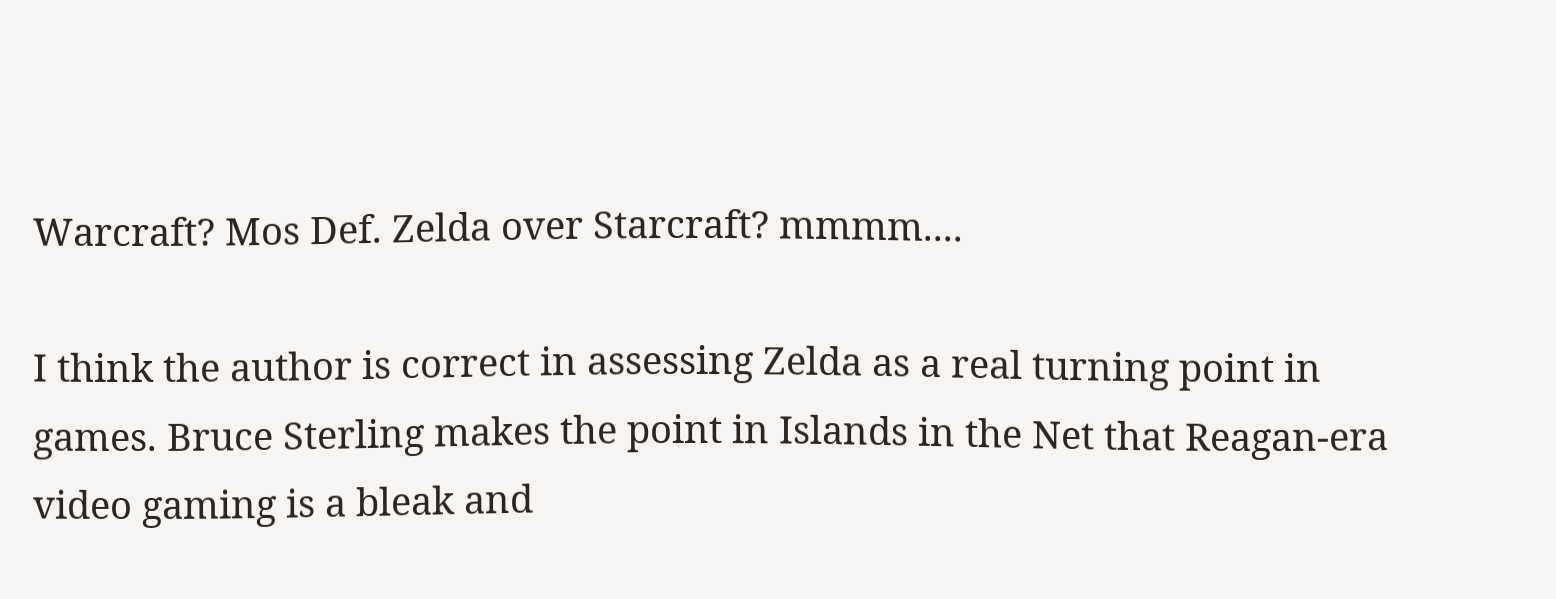Warcraft? Mos Def. Zelda over Starcraft? mmmm....

I think the author is correct in assessing Zelda as a real turning point in games. Bruce Sterling makes the point in Islands in the Net that Reagan-era video gaming is a bleak and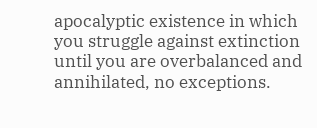apocalyptic existence in which you struggle against extinction until you are overbalanced and annihilated, no exceptions.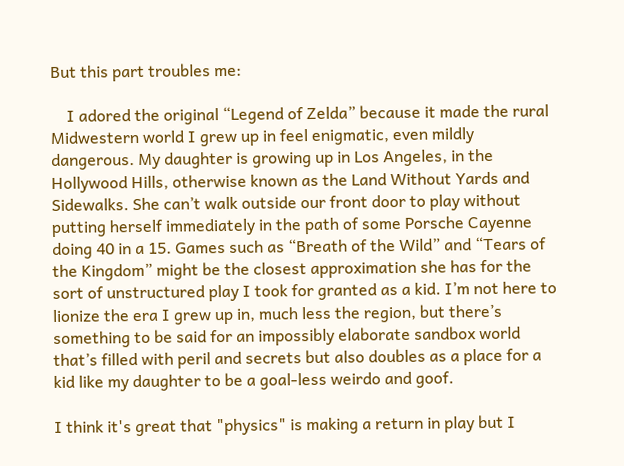But this part troubles me:

    I adored the original “Legend of Zelda” because it made the rural Midwestern world I grew up in feel enigmatic, even mildly dangerous. My daughter is growing up in Los Angeles, in the Hollywood Hills, otherwise known as the Land Without Yards and Sidewalks. She can’t walk outside our front door to play without putting herself immediately in the path of some Porsche Cayenne doing 40 in a 15. Games such as “Breath of the Wild” and “Tears of the Kingdom” might be the closest approximation she has for the sort of unstructured play I took for granted as a kid. I’m not here to lionize the era I grew up in, much less the region, but there’s something to be said for an impossibly elaborate sandbox world that’s filled with peril and secrets but also doubles as a place for a kid like my daughter to be a goal-less weirdo and goof.

I think it's great that "physics" is making a return in play but I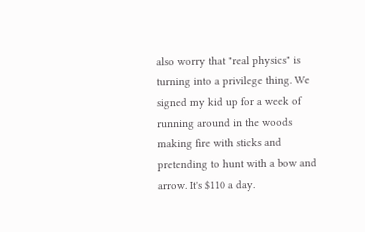also worry that "real physics" is turning into a privilege thing. We signed my kid up for a week of running around in the woods making fire with sticks and pretending to hunt with a bow and arrow. It's $110 a day.